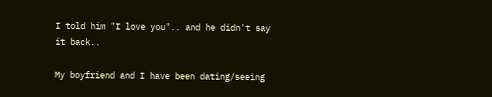I told him "I love you".. and he didn't say it back..

My boyfriend and I have been dating/seeing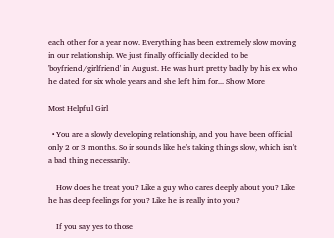each other for a year now. Everything has been extremely slow moving in our relationship. We just finally officially decided to be 'boyfriend/girlfriend' in August. He was hurt pretty badly by his ex who he dated for six whole years and she left him for... Show More

Most Helpful Girl

  • You are a slowly developing relationship, and you have been official only 2 or 3 months. So ir sounds like he's taking things slow, which isn't a bad thing necessarily.

    How does he treat you? Like a guy who cares deeply about you? Like he has deep feelings for you? Like he is really into you?

    If you say yes to those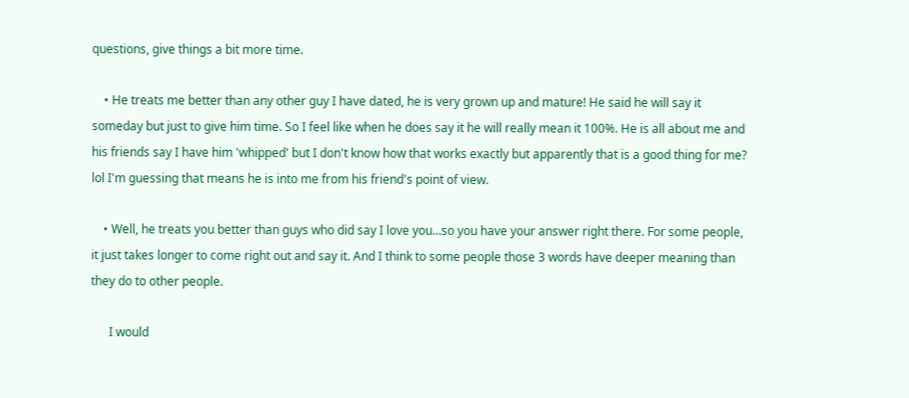questions, give things a bit more time.

    • He treats me better than any other guy I have dated, he is very grown up and mature! He said he will say it someday but just to give him time. So I feel like when he does say it he will really mean it 100%. He is all about me and his friends say I have him 'whipped' but I don't know how that works exactly but apparently that is a good thing for me? lol I'm guessing that means he is into me from his friend's point of view.

    • Well, he treats you better than guys who did say I love you...so you have your answer right there. For some people, it just takes longer to come right out and say it. And I think to some people those 3 words have deeper meaning than they do to other people.

      I would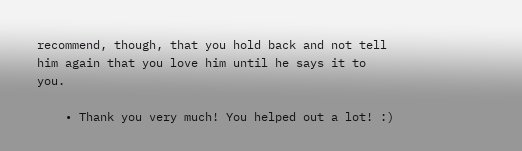recommend, though, that you hold back and not tell him again that you love him until he says it to you.

    • Thank you very much! You helped out a lot! :)